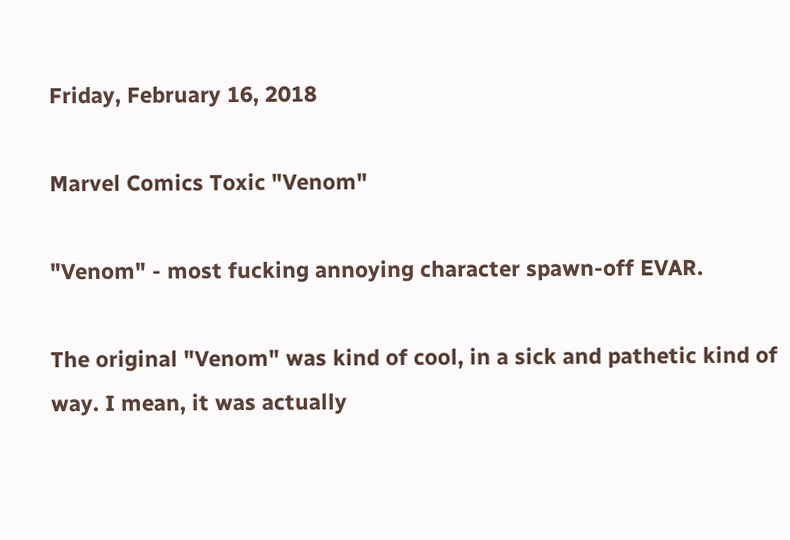Friday, February 16, 2018

Marvel Comics Toxic "Venom"

"Venom" - most fucking annoying character spawn-off EVAR.

The original "Venom" was kind of cool, in a sick and pathetic kind of way. I mean, it was actually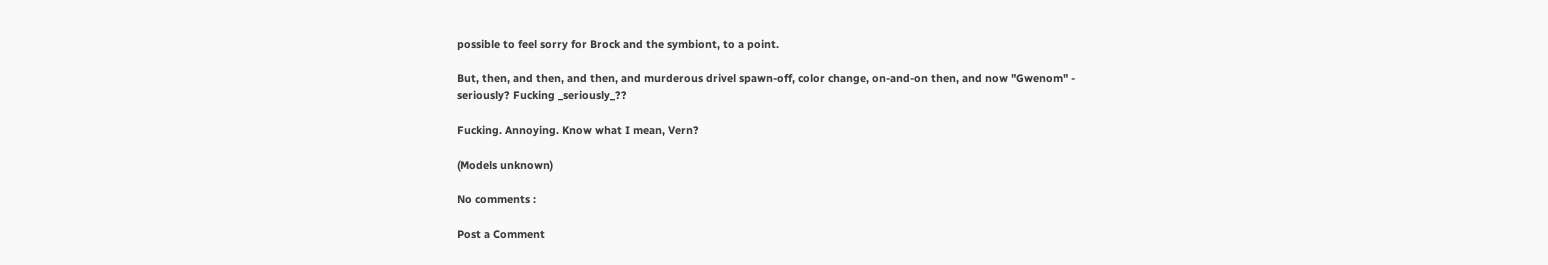possible to feel sorry for Brock and the symbiont, to a point.

But, then, and then, and then, and murderous drivel spawn-off, color change, on-and-on then, and now "Gwenom" - seriously? Fucking _seriously_??

Fucking. Annoying. Know what I mean, Vern?

(Models unknown)

No comments :

Post a Comment